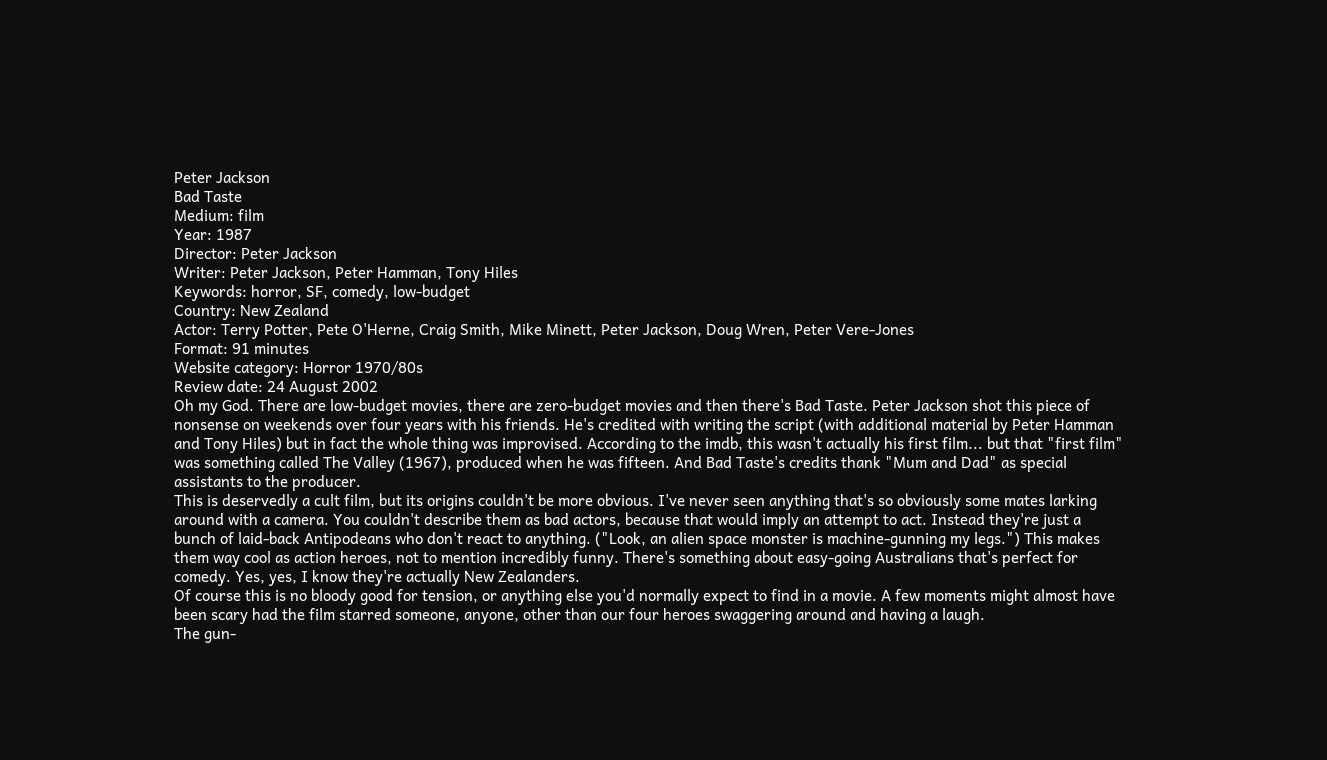Peter Jackson
Bad Taste
Medium: film
Year: 1987
Director: Peter Jackson
Writer: Peter Jackson, Peter Hamman, Tony Hiles
Keywords: horror, SF, comedy, low-budget
Country: New Zealand
Actor: Terry Potter, Pete O'Herne, Craig Smith, Mike Minett, Peter Jackson, Doug Wren, Peter Vere-Jones
Format: 91 minutes
Website category: Horror 1970/80s
Review date: 24 August 2002
Oh my God. There are low-budget movies, there are zero-budget movies and then there's Bad Taste. Peter Jackson shot this piece of nonsense on weekends over four years with his friends. He's credited with writing the script (with additional material by Peter Hamman and Tony Hiles) but in fact the whole thing was improvised. According to the imdb, this wasn't actually his first film... but that "first film" was something called The Valley (1967), produced when he was fifteen. And Bad Taste's credits thank "Mum and Dad" as special assistants to the producer.
This is deservedly a cult film, but its origins couldn't be more obvious. I've never seen anything that's so obviously some mates larking around with a camera. You couldn't describe them as bad actors, because that would imply an attempt to act. Instead they're just a bunch of laid-back Antipodeans who don't react to anything. ("Look, an alien space monster is machine-gunning my legs.") This makes them way cool as action heroes, not to mention incredibly funny. There's something about easy-going Australians that's perfect for comedy. Yes, yes, I know they're actually New Zealanders.
Of course this is no bloody good for tension, or anything else you'd normally expect to find in a movie. A few moments might almost have been scary had the film starred someone, anyone, other than our four heroes swaggering around and having a laugh.
The gun-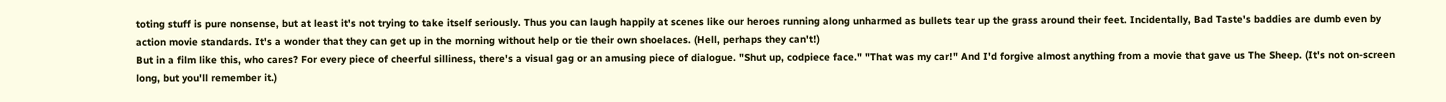toting stuff is pure nonsense, but at least it's not trying to take itself seriously. Thus you can laugh happily at scenes like our heroes running along unharmed as bullets tear up the grass around their feet. Incidentally, Bad Taste's baddies are dumb even by action movie standards. It's a wonder that they can get up in the morning without help or tie their own shoelaces. (Hell, perhaps they can't!)
But in a film like this, who cares? For every piece of cheerful silliness, there's a visual gag or an amusing piece of dialogue. "Shut up, codpiece face." "That was my car!" And I'd forgive almost anything from a movie that gave us The Sheep. (It's not on-screen long, but you'll remember it.)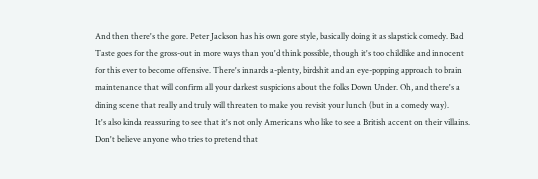And then there's the gore. Peter Jackson has his own gore style, basically doing it as slapstick comedy. Bad Taste goes for the gross-out in more ways than you'd think possible, though it's too childlike and innocent for this ever to become offensive. There's innards a-plenty, birdshit and an eye-popping approach to brain maintenance that will confirm all your darkest suspicions about the folks Down Under. Oh, and there's a dining scene that really and truly will threaten to make you revisit your lunch (but in a comedy way).
It's also kinda reassuring to see that it's not only Americans who like to see a British accent on their villains. Don't believe anyone who tries to pretend that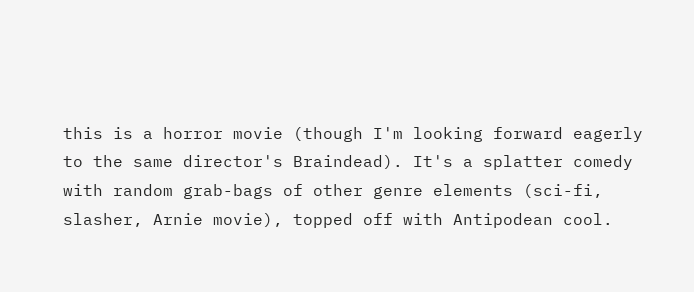this is a horror movie (though I'm looking forward eagerly to the same director's Braindead). It's a splatter comedy with random grab-bags of other genre elements (sci-fi, slasher, Arnie movie), topped off with Antipodean cool.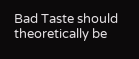Bad Taste should theoretically be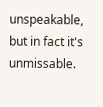unspeakable, but in fact it's unmissable.